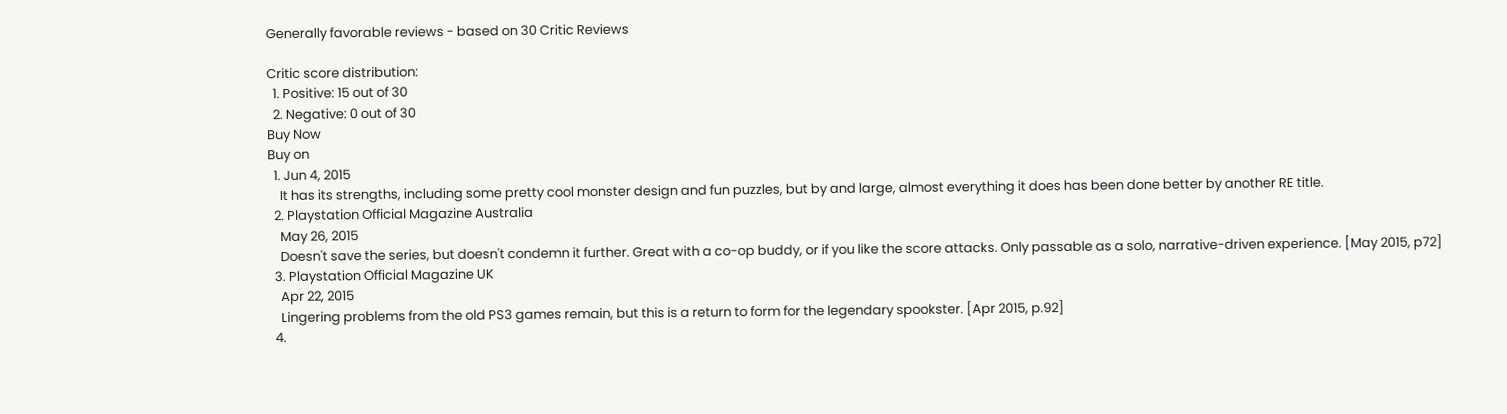Generally favorable reviews - based on 30 Critic Reviews

Critic score distribution:
  1. Positive: 15 out of 30
  2. Negative: 0 out of 30
Buy Now
Buy on
  1. Jun 4, 2015
    It has its strengths, including some pretty cool monster design and fun puzzles, but by and large, almost everything it does has been done better by another RE title.
  2. Playstation Official Magazine Australia
    May 26, 2015
    Doesn't save the series, but doesn't condemn it further. Great with a co-op buddy, or if you like the score attacks. Only passable as a solo, narrative-driven experience. [May 2015, p72]
  3. Playstation Official Magazine UK
    Apr 22, 2015
    Lingering problems from the old PS3 games remain, but this is a return to form for the legendary spookster. [Apr 2015, p.92]
  4.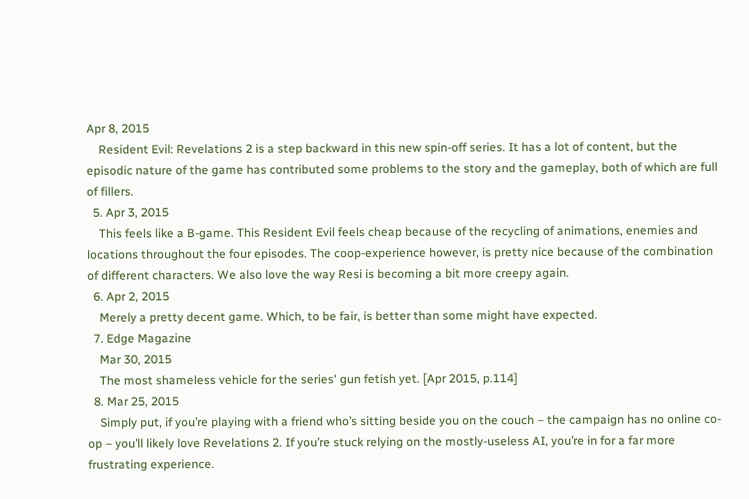Apr 8, 2015
    Resident Evil: Revelations 2 is a step backward in this new spin-off series. It has a lot of content, but the episodic nature of the game has contributed some problems to the story and the gameplay, both of which are full of fillers.
  5. Apr 3, 2015
    This feels like a B-game. This Resident Evil feels cheap because of the recycling of animations, enemies and locations throughout the four episodes. The coop-experience however, is pretty nice because of the combination of different characters. We also love the way Resi is becoming a bit more creepy again.
  6. Apr 2, 2015
    Merely a pretty decent game. Which, to be fair, is better than some might have expected.
  7. Edge Magazine
    Mar 30, 2015
    The most shameless vehicle for the series' gun fetish yet. [Apr 2015, p.114]
  8. Mar 25, 2015
    Simply put, if you’re playing with a friend who’s sitting beside you on the couch – the campaign has no online co-op – you’ll likely love Revelations 2. If you’re stuck relying on the mostly-useless AI, you’re in for a far more frustrating experience.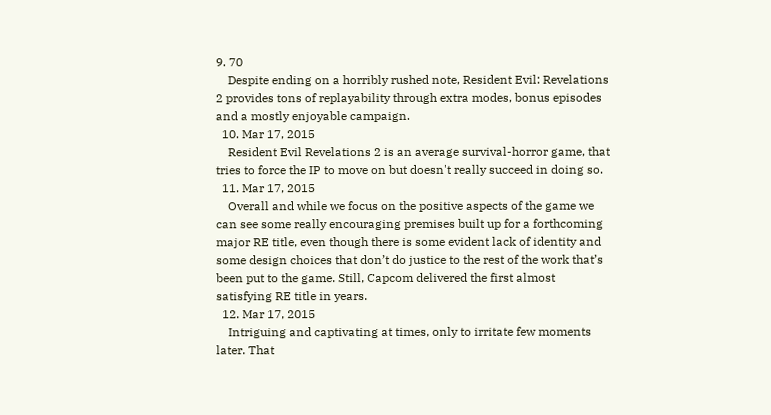9. 70
    Despite ending on a horribly rushed note, Resident Evil: Revelations 2 provides tons of replayability through extra modes, bonus episodes and a mostly enjoyable campaign.
  10. Mar 17, 2015
    Resident Evil Revelations 2 is an average survival-horror game, that tries to force the IP to move on but doesn't really succeed in doing so.
  11. Mar 17, 2015
    Overall and while we focus on the positive aspects of the game we can see some really encouraging premises built up for a forthcoming major RE title, even though there is some evident lack of identity and some design choices that don’t do justice to the rest of the work that’s been put to the game. Still, Capcom delivered the first almost satisfying RE title in years.
  12. Mar 17, 2015
    Intriguing and captivating at times, only to irritate few moments later. That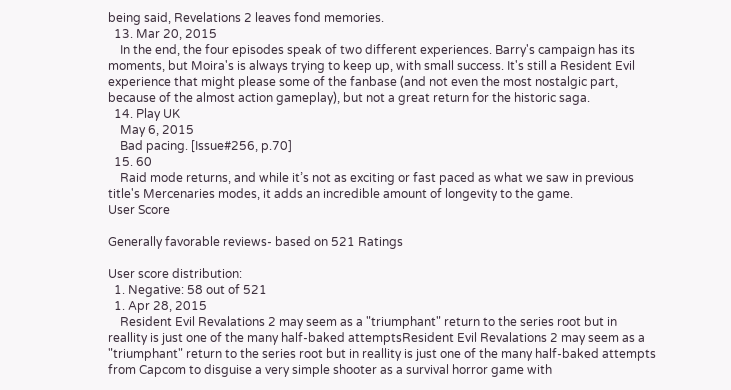being said, Revelations 2 leaves fond memories.
  13. Mar 20, 2015
    In the end, the four episodes speak of two different experiences. Barry's campaign has its moments, but Moira's is always trying to keep up, with small success. It's still a Resident Evil experience that might please some of the fanbase (and not even the most nostalgic part, because of the almost action gameplay), but not a great return for the historic saga.
  14. Play UK
    May 6, 2015
    Bad pacing. [Issue#256, p.70]
  15. 60
    Raid mode returns, and while it’s not as exciting or fast paced as what we saw in previous title's Mercenaries modes, it adds an incredible amount of longevity to the game.
User Score

Generally favorable reviews- based on 521 Ratings

User score distribution:
  1. Negative: 58 out of 521
  1. Apr 28, 2015
    Resident Evil Revalations 2 may seem as a "triumphant" return to the series root but in reallity is just one of the many half-baked attemptsResident Evil Revalations 2 may seem as a "triumphant" return to the series root but in reallity is just one of the many half-baked attempts from Capcom to disguise a very simple shooter as a survival horror game with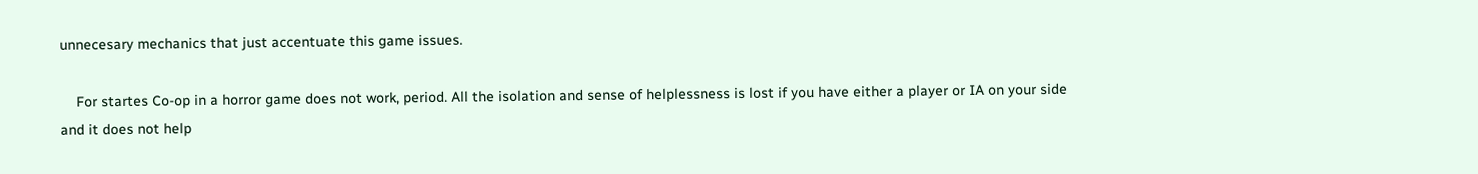unnecesary mechanics that just accentuate this game issues.

    For startes Co-op in a horror game does not work, period. All the isolation and sense of helplessness is lost if you have either a player or IA on your side and it does not help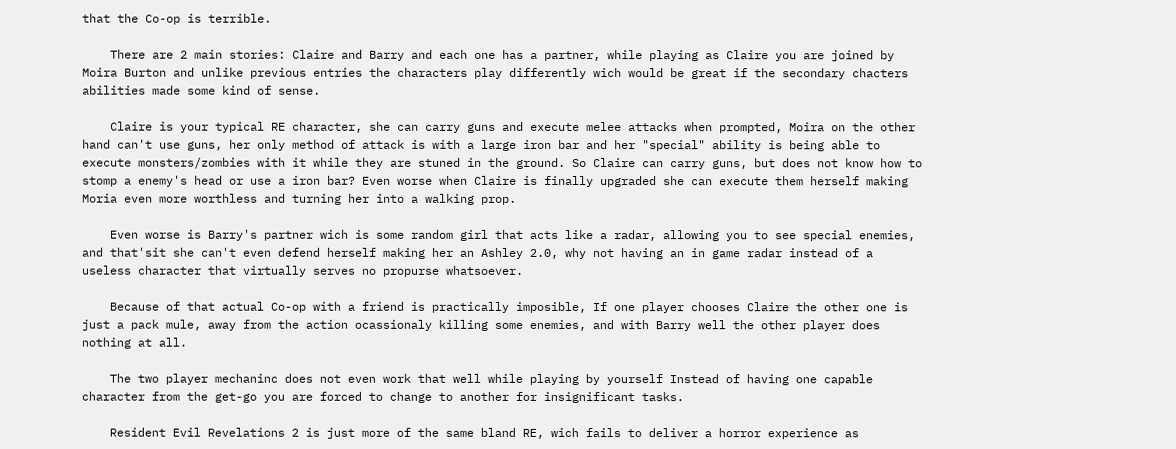that the Co-op is terrible.

    There are 2 main stories: Claire and Barry and each one has a partner, while playing as Claire you are joined by Moira Burton and unlike previous entries the characters play differently wich would be great if the secondary chacters abilities made some kind of sense.

    Claire is your typical RE character, she can carry guns and execute melee attacks when prompted, Moira on the other hand can't use guns, her only method of attack is with a large iron bar and her "special" ability is being able to execute monsters/zombies with it while they are stuned in the ground. So Claire can carry guns, but does not know how to stomp a enemy's head or use a iron bar? Even worse when Claire is finally upgraded she can execute them herself making Moria even more worthless and turning her into a walking prop.

    Even worse is Barry's partner wich is some random girl that acts like a radar, allowing you to see special enemies, and that'sit she can't even defend herself making her an Ashley 2.0, why not having an in game radar instead of a useless character that virtually serves no propurse whatsoever.

    Because of that actual Co-op with a friend is practically imposible, If one player chooses Claire the other one is just a pack mule, away from the action ocassionaly killing some enemies, and with Barry well the other player does nothing at all.

    The two player mechaninc does not even work that well while playing by yourself Instead of having one capable character from the get-go you are forced to change to another for insignificant tasks.

    Resident Evil Revelations 2 is just more of the same bland RE, wich fails to deliver a horror experience as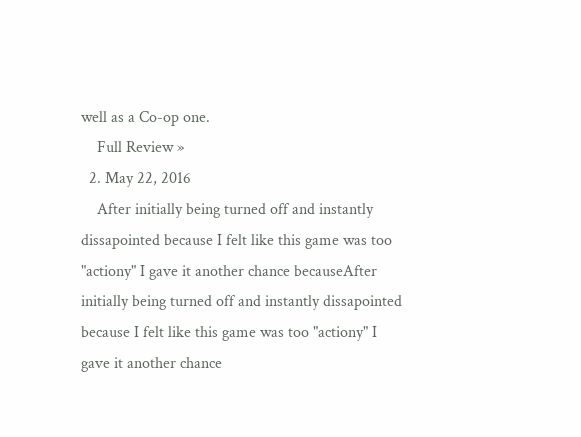well as a Co-op one.
    Full Review »
  2. May 22, 2016
    After initially being turned off and instantly dissapointed because I felt like this game was too "actiony" I gave it another chance becauseAfter initially being turned off and instantly dissapointed because I felt like this game was too "actiony" I gave it another chance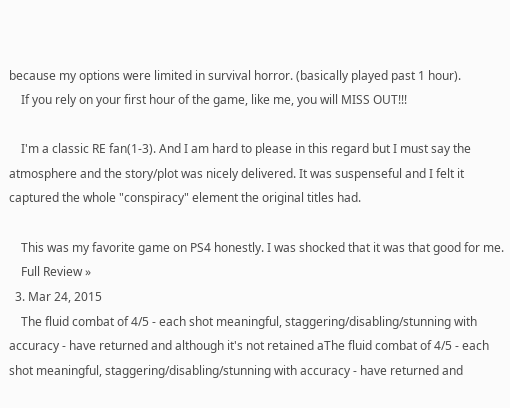because my options were limited in survival horror. (basically played past 1 hour).
    If you rely on your first hour of the game, like me, you will MISS OUT!!!

    I'm a classic RE fan(1-3). And I am hard to please in this regard but I must say the atmosphere and the story/plot was nicely delivered. It was suspenseful and I felt it captured the whole "conspiracy" element the original titles had.

    This was my favorite game on PS4 honestly. I was shocked that it was that good for me.
    Full Review »
  3. Mar 24, 2015
    The fluid combat of 4/5 - each shot meaningful, staggering/disabling/stunning with accuracy - have returned and although it's not retained aThe fluid combat of 4/5 - each shot meaningful, staggering/disabling/stunning with accuracy - have returned and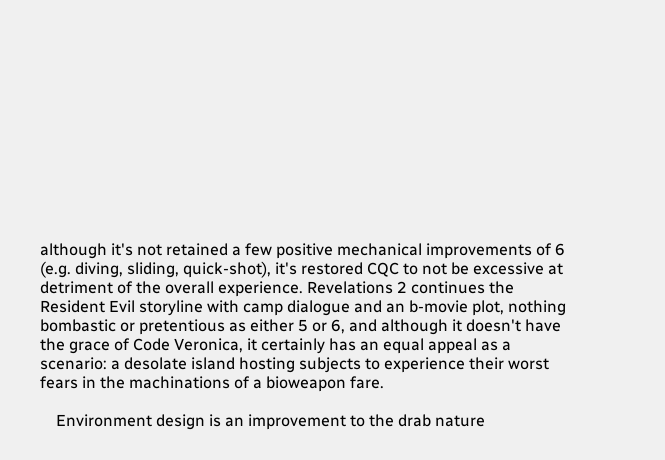although it's not retained a few positive mechanical improvements of 6 (e.g. diving, sliding, quick-shot), it's restored CQC to not be excessive at detriment of the overall experience. Revelations 2 continues the Resident Evil storyline with camp dialogue and an b-movie plot, nothing bombastic or pretentious as either 5 or 6, and although it doesn't have the grace of Code Veronica, it certainly has an equal appeal as a scenario: a desolate island hosting subjects to experience their worst fears in the machinations of a bioweapon fare.

    Environment design is an improvement to the drab nature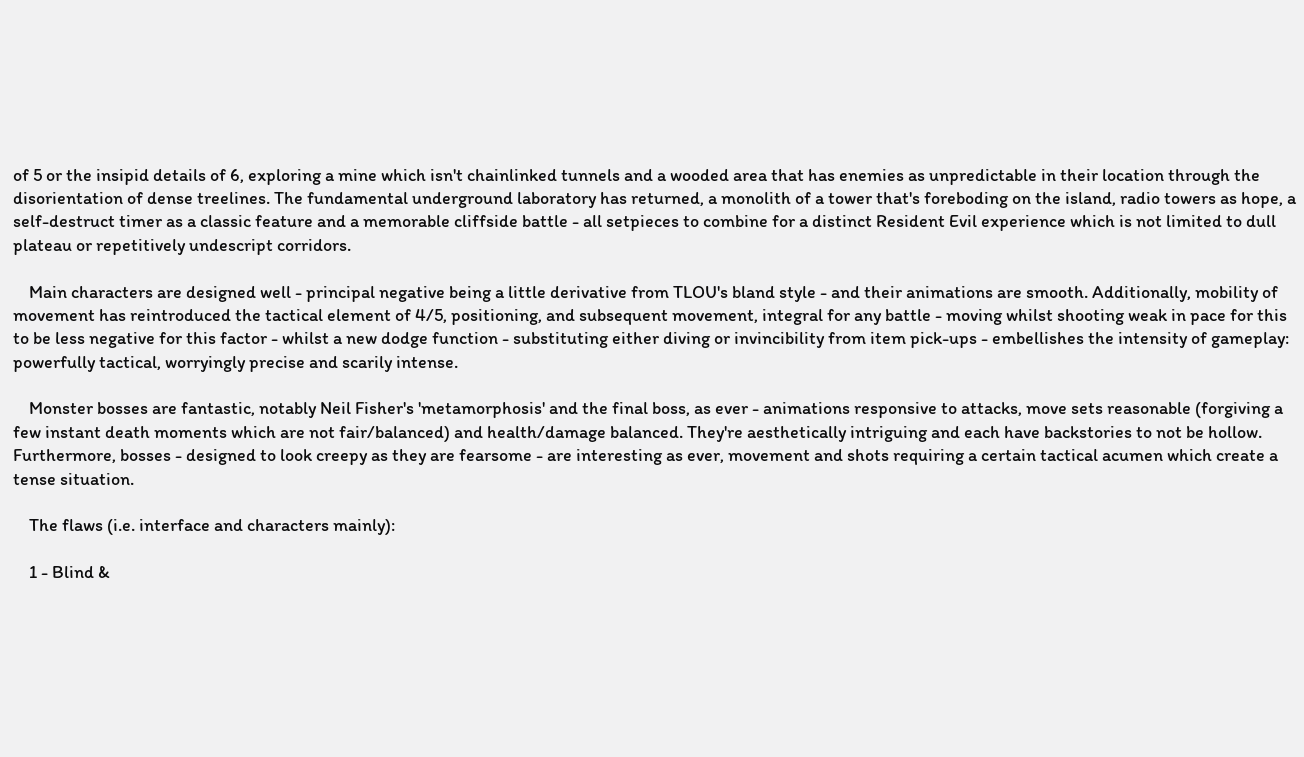of 5 or the insipid details of 6, exploring a mine which isn't chainlinked tunnels and a wooded area that has enemies as unpredictable in their location through the disorientation of dense treelines. The fundamental underground laboratory has returned, a monolith of a tower that's foreboding on the island, radio towers as hope, a self-destruct timer as a classic feature and a memorable cliffside battle - all setpieces to combine for a distinct Resident Evil experience which is not limited to dull plateau or repetitively undescript corridors.

    Main characters are designed well - principal negative being a little derivative from TLOU's bland style - and their animations are smooth. Additionally, mobility of movement has reintroduced the tactical element of 4/5, positioning, and subsequent movement, integral for any battle - moving whilst shooting weak in pace for this to be less negative for this factor - whilst a new dodge function - substituting either diving or invincibility from item pick-ups - embellishes the intensity of gameplay: powerfully tactical, worryingly precise and scarily intense.

    Monster bosses are fantastic, notably Neil Fisher's 'metamorphosis' and the final boss, as ever - animations responsive to attacks, move sets reasonable (forgiving a few instant death moments which are not fair/balanced) and health/damage balanced. They're aesthetically intriguing and each have backstories to not be hollow. Furthermore, bosses - designed to look creepy as they are fearsome - are interesting as ever, movement and shots requiring a certain tactical acumen which create a tense situation.

    The flaws (i.e. interface and characters mainly):

    1 - Blind &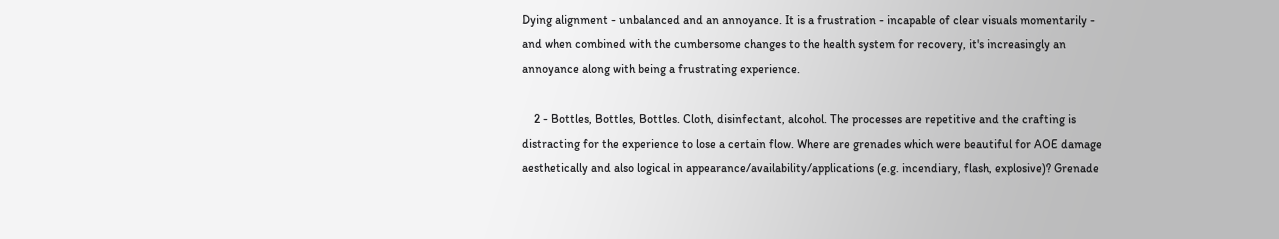Dying alignment - unbalanced and an annoyance. It is a frustration - incapable of clear visuals momentarily - and when combined with the cumbersome changes to the health system for recovery, it's increasingly an annoyance along with being a frustrating experience.

    2 - Bottles, Bottles, Bottles. Cloth, disinfectant, alcohol. The processes are repetitive and the crafting is distracting for the experience to lose a certain flow. Where are grenades which were beautiful for AOE damage aesthetically and also logical in appearance/availability/applications (e.g. incendiary, flash, explosive)? Grenade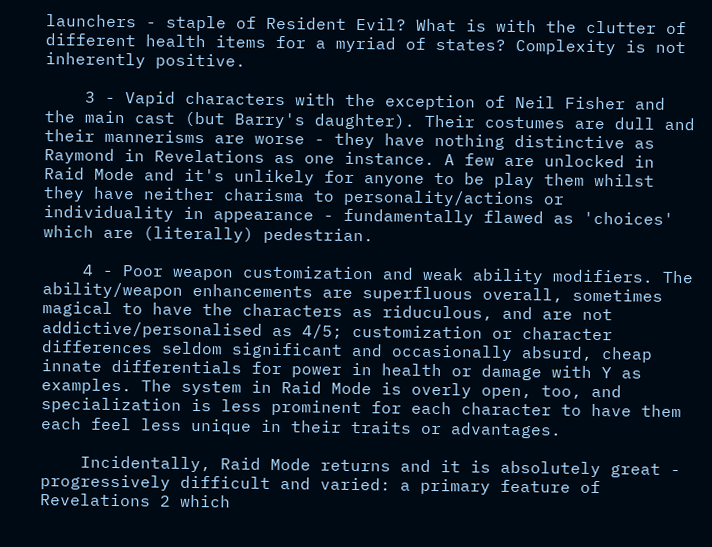launchers - staple of Resident Evil? What is with the clutter of different health items for a myriad of states? Complexity is not inherently positive.

    3 - Vapid characters with the exception of Neil Fisher and the main cast (but Barry's daughter). Their costumes are dull and their mannerisms are worse - they have nothing distinctive as Raymond in Revelations as one instance. A few are unlocked in Raid Mode and it's unlikely for anyone to be play them whilst they have neither charisma to personality/actions or individuality in appearance - fundamentally flawed as 'choices' which are (literally) pedestrian.

    4 - Poor weapon customization and weak ability modifiers. The ability/weapon enhancements are superfluous overall, sometimes magical to have the characters as riduculous, and are not addictive/personalised as 4/5; customization or character differences seldom significant and occasionally absurd, cheap innate differentials for power in health or damage with Y as examples. The system in Raid Mode is overly open, too, and specialization is less prominent for each character to have them each feel less unique in their traits or advantages.

    Incidentally, Raid Mode returns and it is absolutely great - progressively difficult and varied: a primary feature of Revelations 2 which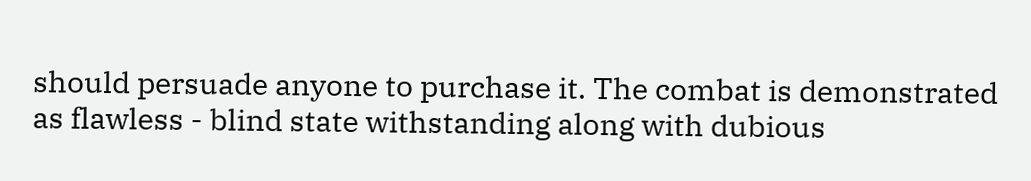should persuade anyone to purchase it. The combat is demonstrated as flawless - blind state withstanding along with dubious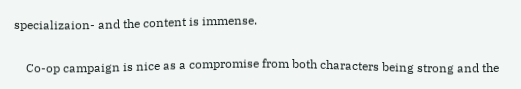specializaion- and the content is immense.

    Co-op campaign is nice as a compromise from both characters being strong and the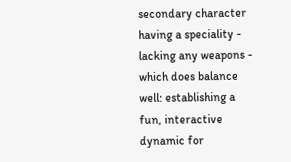secondary character having a speciality - lacking any weapons - which does balance well: establishing a fun, interactive dynamic for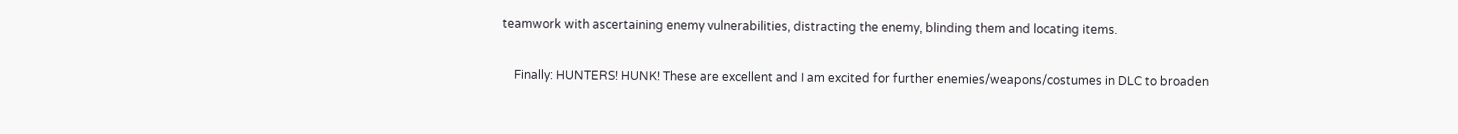teamwork with ascertaining enemy vulnerabilities, distracting the enemy, blinding them and locating items.

    Finally: HUNTERS! HUNK! These are excellent and I am excited for further enemies/weapons/costumes in DLC to broaden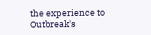the experience to Outbreak's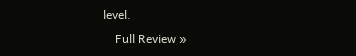level.
    Full Review »